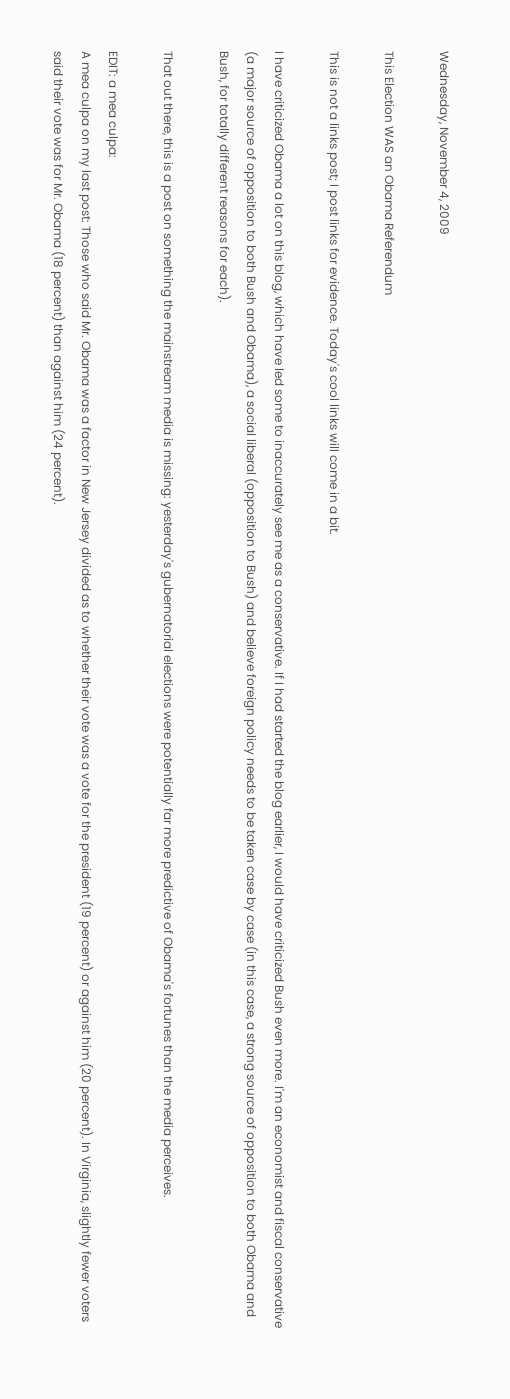Wednesday, November 4, 2009

This Election WAS an Obama Referendum

This is not a links post; I post links for evidence. Today's cool links will come in a bit.

I have criticized Obama a lot on this blog, which have led some to inaccurately see me as a conservative. If I had started the blog earlier, I would have criticized Bush even more. I'm an economist and fiscal conservative (a major source of opposition to both Bush and Obama), a social liberal (opposition to Bush) and believe foreign policy needs to be taken case by case (in this case, a strong source of opposition to both Obama and Bush, for totally different reasons for each).

That out there, this is a post on something the mainstream media is missing: yesterday's gubernatorial elections were potentially far more predictive of Obama's fortunes than the media perceives.

EDIT: a mea culpa:
A mea culpa on my last post: Those who said Mr. Obama was a factor in New Jersey divided as to whether their vote was a vote for the president (19 percent) or against him (20 percent). In Virginia, slightly fewer voters said their vote was for Mr. Obama (18 percent) than against him (24 percent).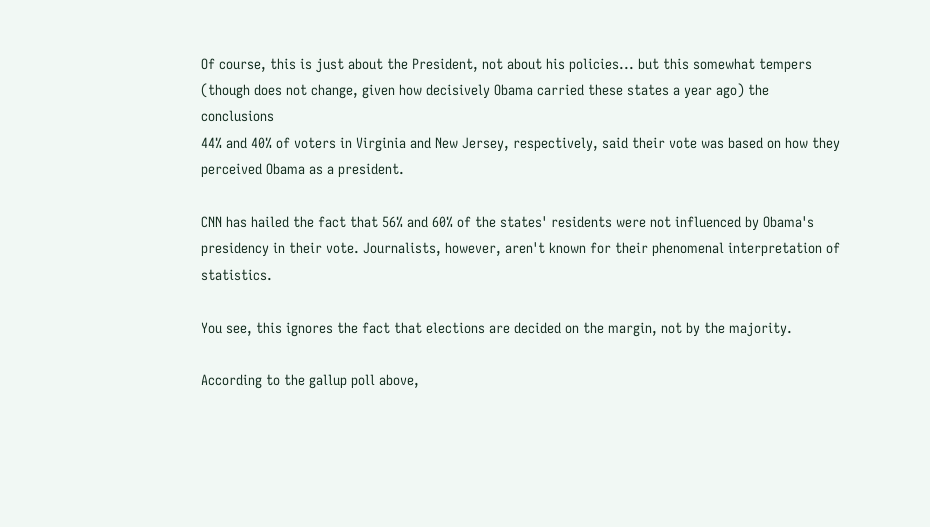Of course, this is just about the President, not about his policies... but this somewhat tempers (though does not change, given how decisively Obama carried these states a year ago) the conclusions
44% and 40% of voters in Virginia and New Jersey, respectively, said their vote was based on how they perceived Obama as a president.

CNN has hailed the fact that 56% and 60% of the states' residents were not influenced by Obama's presidency in their vote. Journalists, however, aren't known for their phenomenal interpretation of statistics.

You see, this ignores the fact that elections are decided on the margin, not by the majority.

According to the gallup poll above,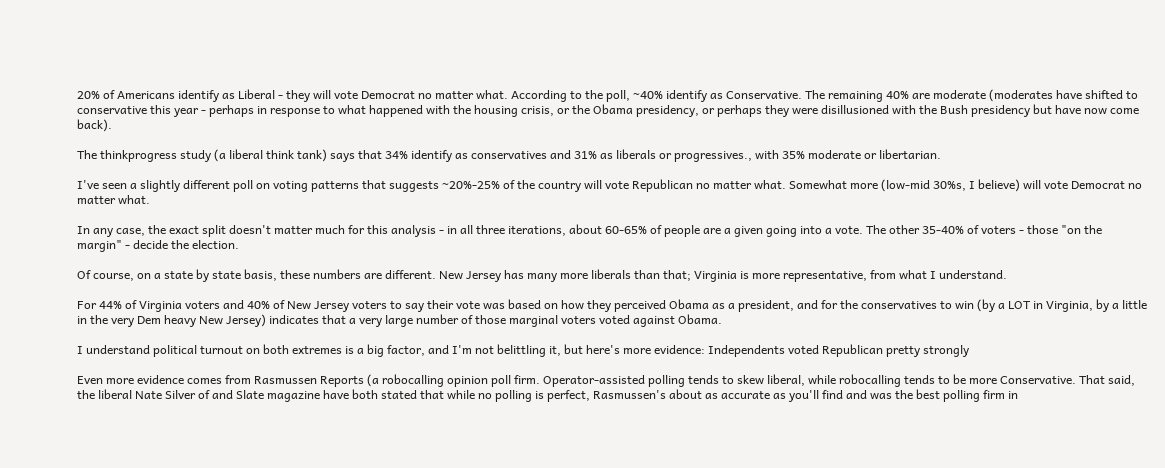20% of Americans identify as Liberal - they will vote Democrat no matter what. According to the poll, ~40% identify as Conservative. The remaining 40% are moderate (moderates have shifted to conservative this year - perhaps in response to what happened with the housing crisis, or the Obama presidency, or perhaps they were disillusioned with the Bush presidency but have now come back).

The thinkprogress study (a liberal think tank) says that 34% identify as conservatives and 31% as liberals or progressives., with 35% moderate or libertarian.

I've seen a slightly different poll on voting patterns that suggests ~20%-25% of the country will vote Republican no matter what. Somewhat more (low-mid 30%s, I believe) will vote Democrat no matter what.

In any case, the exact split doesn't matter much for this analysis - in all three iterations, about 60-65% of people are a given going into a vote. The other 35-40% of voters - those "on the margin" - decide the election.

Of course, on a state by state basis, these numbers are different. New Jersey has many more liberals than that; Virginia is more representative, from what I understand.

For 44% of Virginia voters and 40% of New Jersey voters to say their vote was based on how they perceived Obama as a president, and for the conservatives to win (by a LOT in Virginia, by a little in the very Dem heavy New Jersey) indicates that a very large number of those marginal voters voted against Obama.

I understand political turnout on both extremes is a big factor, and I'm not belittling it, but here's more evidence: Independents voted Republican pretty strongly

Even more evidence comes from Rasmussen Reports (a robocalling opinion poll firm. Operator-assisted polling tends to skew liberal, while robocalling tends to be more Conservative. That said, the liberal Nate Silver of and Slate magazine have both stated that while no polling is perfect, Rasmussen's about as accurate as you'll find and was the best polling firm in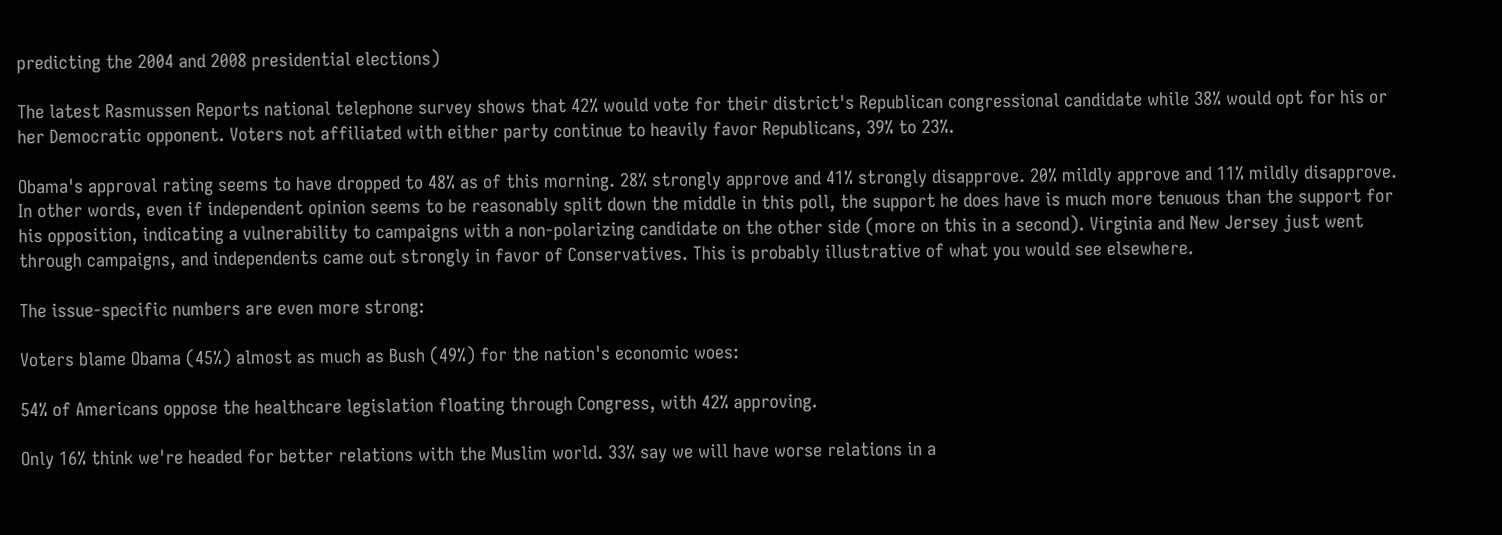predicting the 2004 and 2008 presidential elections)

The latest Rasmussen Reports national telephone survey shows that 42% would vote for their district's Republican congressional candidate while 38% would opt for his or her Democratic opponent. Voters not affiliated with either party continue to heavily favor Republicans, 39% to 23%.

Obama's approval rating seems to have dropped to 48% as of this morning. 28% strongly approve and 41% strongly disapprove. 20% mildly approve and 11% mildly disapprove. In other words, even if independent opinion seems to be reasonably split down the middle in this poll, the support he does have is much more tenuous than the support for his opposition, indicating a vulnerability to campaigns with a non-polarizing candidate on the other side (more on this in a second). Virginia and New Jersey just went through campaigns, and independents came out strongly in favor of Conservatives. This is probably illustrative of what you would see elsewhere.

The issue-specific numbers are even more strong:

Voters blame Obama (45%) almost as much as Bush (49%) for the nation's economic woes:

54% of Americans oppose the healthcare legislation floating through Congress, with 42% approving.

Only 16% think we're headed for better relations with the Muslim world. 33% say we will have worse relations in a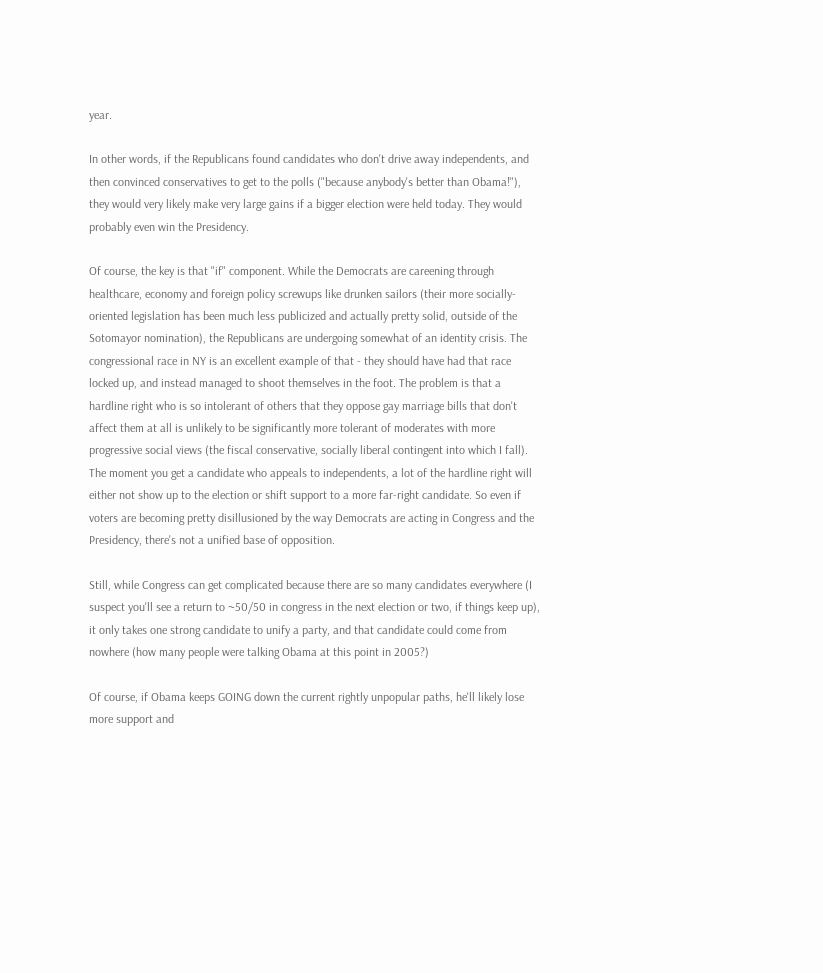year.

In other words, if the Republicans found candidates who don't drive away independents, and then convinced conservatives to get to the polls ("because anybody's better than Obama!"), they would very likely make very large gains if a bigger election were held today. They would probably even win the Presidency.

Of course, the key is that "if" component. While the Democrats are careening through healthcare, economy and foreign policy screwups like drunken sailors (their more socially-oriented legislation has been much less publicized and actually pretty solid, outside of the Sotomayor nomination), the Republicans are undergoing somewhat of an identity crisis. The congressional race in NY is an excellent example of that - they should have had that race locked up, and instead managed to shoot themselves in the foot. The problem is that a hardline right who is so intolerant of others that they oppose gay marriage bills that don't affect them at all is unlikely to be significantly more tolerant of moderates with more progressive social views (the fiscal conservative, socially liberal contingent into which I fall). The moment you get a candidate who appeals to independents, a lot of the hardline right will either not show up to the election or shift support to a more far-right candidate. So even if voters are becoming pretty disillusioned by the way Democrats are acting in Congress and the Presidency, there's not a unified base of opposition.

Still, while Congress can get complicated because there are so many candidates everywhere (I suspect you'll see a return to ~50/50 in congress in the next election or two, if things keep up), it only takes one strong candidate to unify a party, and that candidate could come from nowhere (how many people were talking Obama at this point in 2005?)

Of course, if Obama keeps GOING down the current rightly unpopular paths, he'll likely lose more support and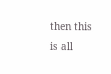then this is all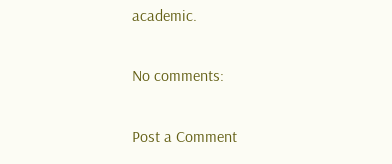academic.

No comments:

Post a Comment